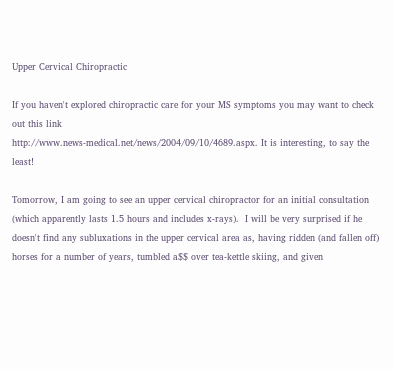Upper Cervical Chiropractic

If you haven't explored chiropractic care for your MS symptoms you may want to check out this link
http://www.news-medical.net/news/2004/09/10/4689.aspx. It is interesting, to say the least!

Tomorrow, I am going to see an upper cervical chiropractor for an initial consultation (which apparently lasts 1.5 hours and includes x-rays).  I will be very surprised if he doesn't find any subluxations in the upper cervical area as, having ridden (and fallen off) horses for a number of years, tumbled a$$ over tea-kettle skiing, and given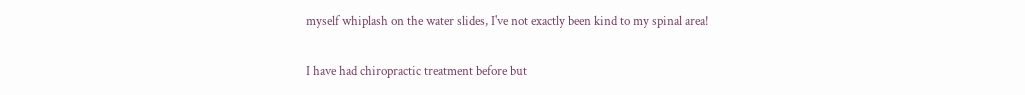myself whiplash on the water slides, I've not exactly been kind to my spinal area!

I have had chiropractic treatment before but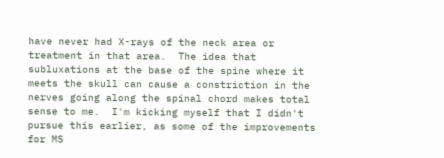have never had X-rays of the neck area or treatment in that area.  The idea that subluxations at the base of the spine where it meets the skull can cause a constriction in the nerves going along the spinal chord makes total sense to me.  I'm kicking myself that I didn't pursue this earlier, as some of the improvements for MS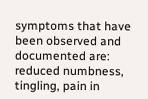symptoms that have been observed and documented are:  reduced numbness, tingling, pain in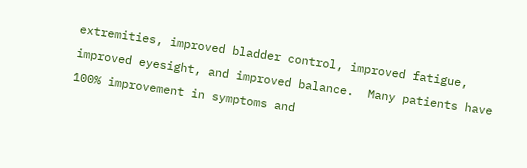extremities, improved bladder control, improved fatigue, improved eyesight, and improved balance.  Many patients have 100% improvement in symptoms and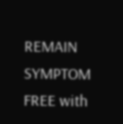REMAIN SYMPTOM FREE with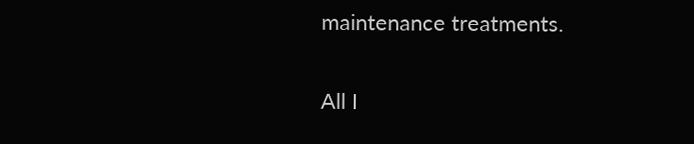maintenance treatments.

All I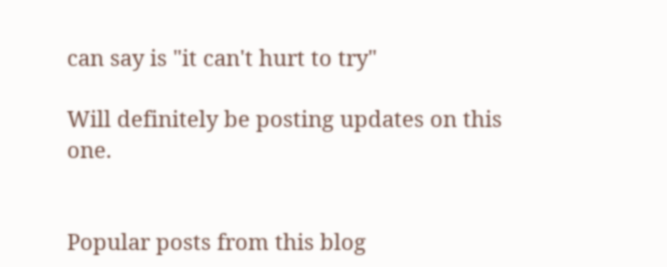can say is "it can't hurt to try"

Will definitely be posting updates on this one.


Popular posts from this blog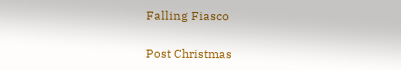Falling Fiasco

Post Christmas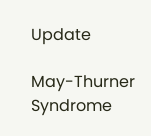Update

May-Thurner Syndrome